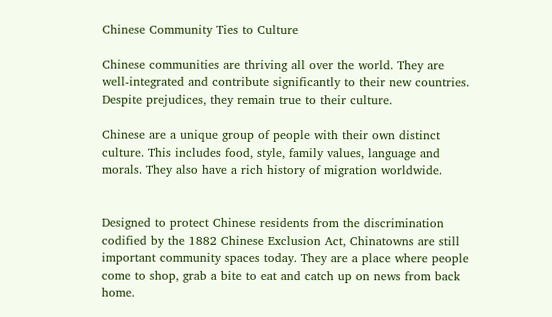Chinese Community Ties to Culture

Chinese communities are thriving all over the world. They are well-integrated and contribute significantly to their new countries. Despite prejudices, they remain true to their culture.

Chinese are a unique group of people with their own distinct culture. This includes food, style, family values, language and morals. They also have a rich history of migration worldwide.


Designed to protect Chinese residents from the discrimination codified by the 1882 Chinese Exclusion Act, Chinatowns are still important community spaces today. They are a place where people come to shop, grab a bite to eat and catch up on news from back home.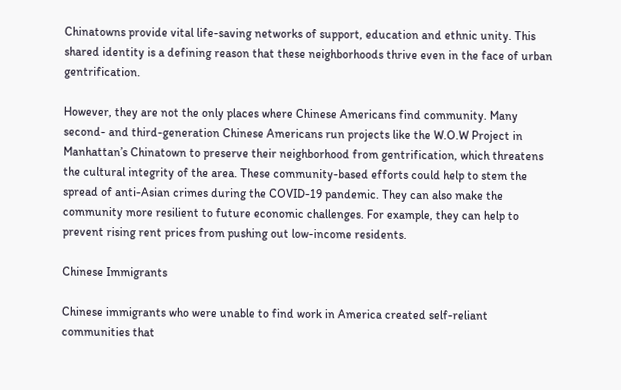Chinatowns provide vital life-saving networks of support, education and ethnic unity. This shared identity is a defining reason that these neighborhoods thrive even in the face of urban gentrification.

However, they are not the only places where Chinese Americans find community. Many second- and third-generation Chinese Americans run projects like the W.O.W Project in Manhattan’s Chinatown to preserve their neighborhood from gentrification, which threatens the cultural integrity of the area. These community-based efforts could help to stem the spread of anti-Asian crimes during the COVID-19 pandemic. They can also make the community more resilient to future economic challenges. For example, they can help to prevent rising rent prices from pushing out low-income residents.

Chinese Immigrants

Chinese immigrants who were unable to find work in America created self-reliant communities that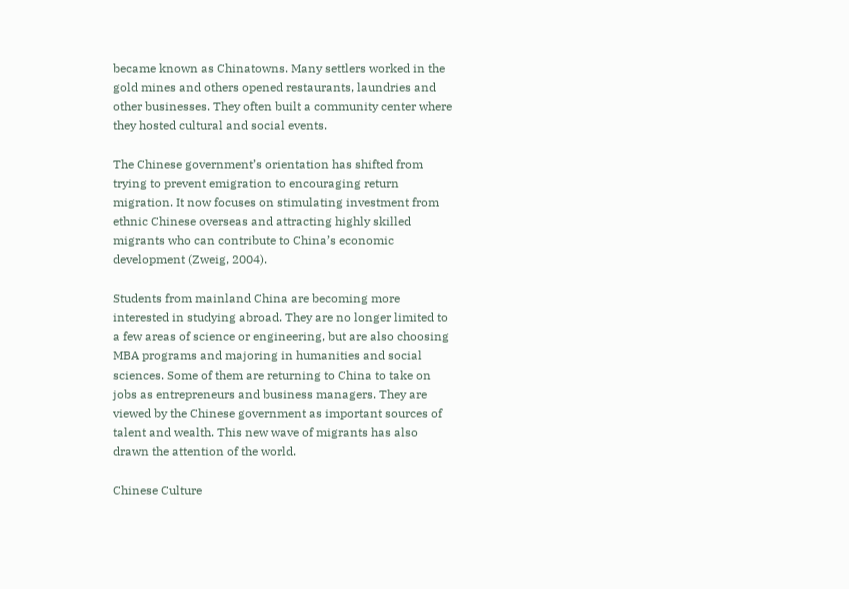became known as Chinatowns. Many settlers worked in the gold mines and others opened restaurants, laundries and other businesses. They often built a community center where they hosted cultural and social events.

The Chinese government’s orientation has shifted from trying to prevent emigration to encouraging return migration. It now focuses on stimulating investment from ethnic Chinese overseas and attracting highly skilled migrants who can contribute to China’s economic development (Zweig, 2004).

Students from mainland China are becoming more interested in studying abroad. They are no longer limited to a few areas of science or engineering, but are also choosing MBA programs and majoring in humanities and social sciences. Some of them are returning to China to take on jobs as entrepreneurs and business managers. They are viewed by the Chinese government as important sources of talent and wealth. This new wave of migrants has also drawn the attention of the world.

Chinese Culture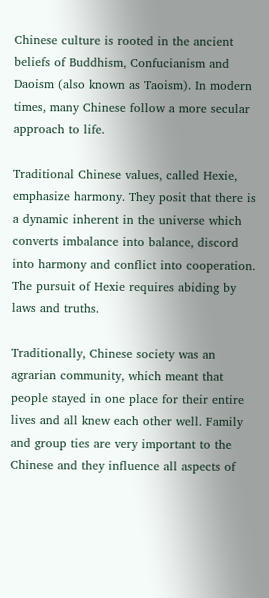Chinese culture is rooted in the ancient beliefs of Buddhism, Confucianism and Daoism (also known as Taoism). In modern times, many Chinese follow a more secular approach to life.

Traditional Chinese values, called Hexie, emphasize harmony. They posit that there is a dynamic inherent in the universe which converts imbalance into balance, discord into harmony and conflict into cooperation. The pursuit of Hexie requires abiding by laws and truths.

Traditionally, Chinese society was an agrarian community, which meant that people stayed in one place for their entire lives and all knew each other well. Family and group ties are very important to the Chinese and they influence all aspects of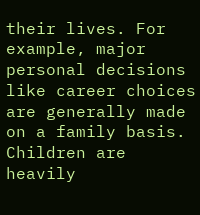their lives. For example, major personal decisions like career choices are generally made on a family basis. Children are heavily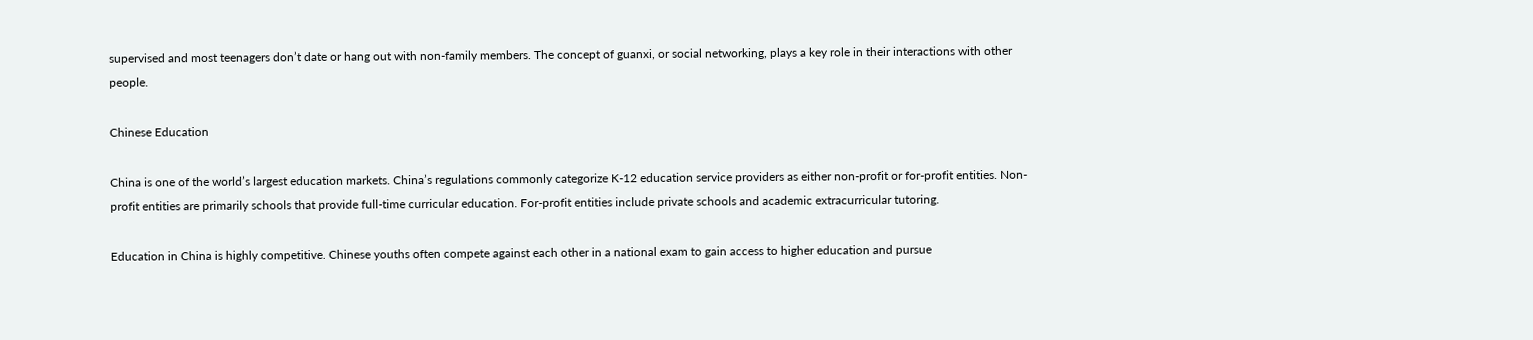supervised and most teenagers don’t date or hang out with non-family members. The concept of guanxi, or social networking, plays a key role in their interactions with other people.

Chinese Education

China is one of the world’s largest education markets. China’s regulations commonly categorize K-12 education service providers as either non-profit or for-profit entities. Non-profit entities are primarily schools that provide full-time curricular education. For-profit entities include private schools and academic extracurricular tutoring.

Education in China is highly competitive. Chinese youths often compete against each other in a national exam to gain access to higher education and pursue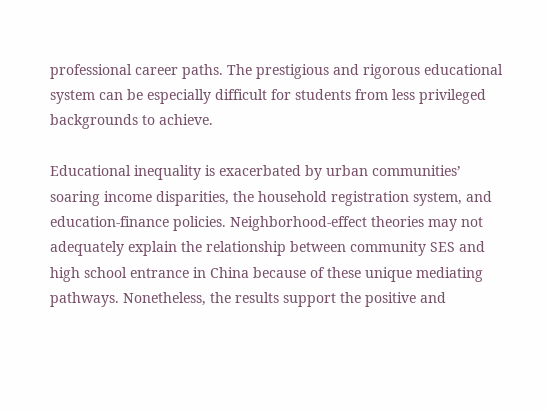professional career paths. The prestigious and rigorous educational system can be especially difficult for students from less privileged backgrounds to achieve.

Educational inequality is exacerbated by urban communities’ soaring income disparities, the household registration system, and education-finance policies. Neighborhood-effect theories may not adequately explain the relationship between community SES and high school entrance in China because of these unique mediating pathways. Nonetheless, the results support the positive and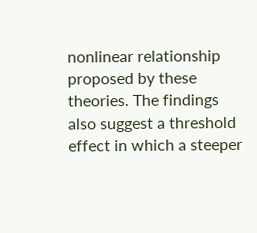nonlinear relationship proposed by these theories. The findings also suggest a threshold effect in which a steeper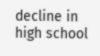decline in high school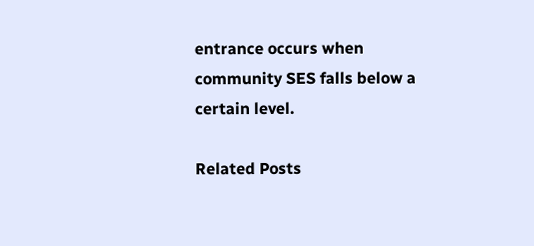entrance occurs when community SES falls below a certain level.

Related Posts